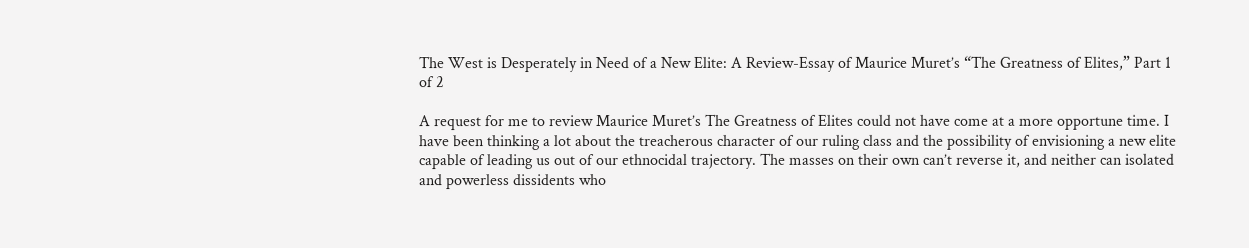The West is Desperately in Need of a New Elite: A Review-Essay of Maurice Muret’s “The Greatness of Elites,” Part 1 of 2

A request for me to review Maurice Muret’s The Greatness of Elites could not have come at a more opportune time. I have been thinking a lot about the treacherous character of our ruling class and the possibility of envisioning a new elite capable of leading us out of our ethnocidal trajectory. The masses on their own can’t reverse it, and neither can isolated and powerless dissidents who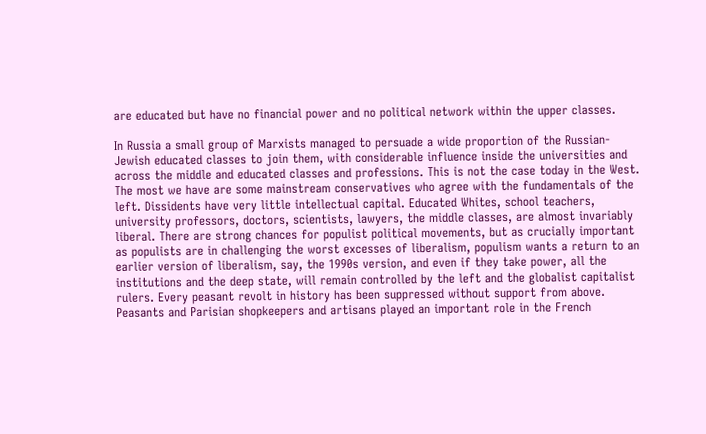are educated but have no financial power and no political network within the upper classes.

In Russia a small group of Marxists managed to persuade a wide proportion of the Russian-Jewish educated classes to join them, with considerable influence inside the universities and across the middle and educated classes and professions. This is not the case today in the West. The most we have are some mainstream conservatives who agree with the fundamentals of the left. Dissidents have very little intellectual capital. Educated Whites, school teachers, university professors, doctors, scientists, lawyers, the middle classes, are almost invariably liberal. There are strong chances for populist political movements, but as crucially important as populists are in challenging the worst excesses of liberalism, populism wants a return to an earlier version of liberalism, say, the 1990s version, and even if they take power, all the institutions and the deep state, will remain controlled by the left and the globalist capitalist rulers. Every peasant revolt in history has been suppressed without support from above. Peasants and Parisian shopkeepers and artisans played an important role in the French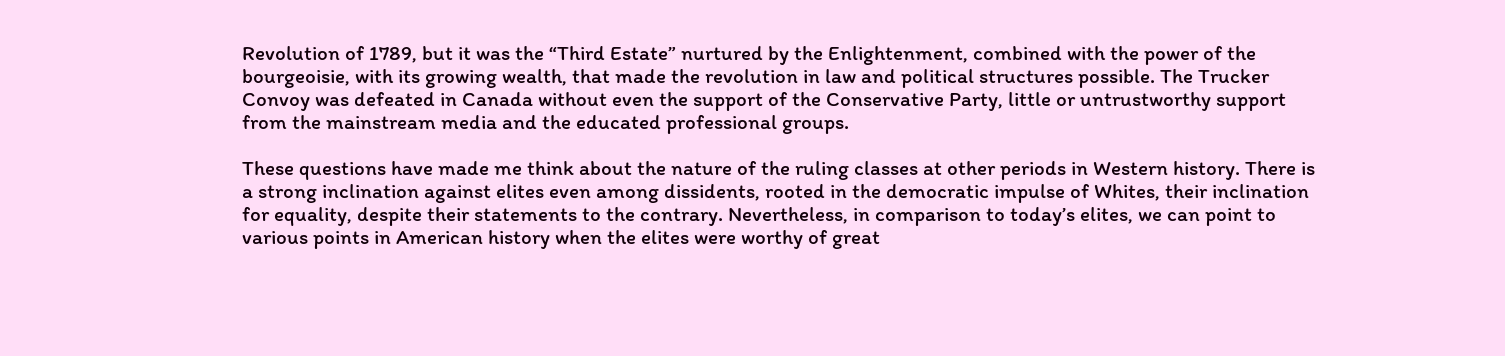Revolution of 1789, but it was the “Third Estate” nurtured by the Enlightenment, combined with the power of the bourgeoisie, with its growing wealth, that made the revolution in law and political structures possible. The Trucker Convoy was defeated in Canada without even the support of the Conservative Party, little or untrustworthy support from the mainstream media and the educated professional groups.

These questions have made me think about the nature of the ruling classes at other periods in Western history. There is a strong inclination against elites even among dissidents, rooted in the democratic impulse of Whites, their inclination for equality, despite their statements to the contrary. Nevertheless, in comparison to today’s elites, we can point to various points in American history when the elites were worthy of great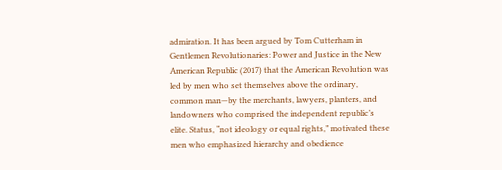admiration. It has been argued by Tom Cutterham in Gentlemen Revolutionaries: Power and Justice in the New American Republic (2017) that the American Revolution was led by men who set themselves above the ordinary, common man—by the merchants, lawyers, planters, and landowners who comprised the independent republic’s elite. Status, “not ideology or equal rights,” motivated these men who emphasized hierarchy and obedience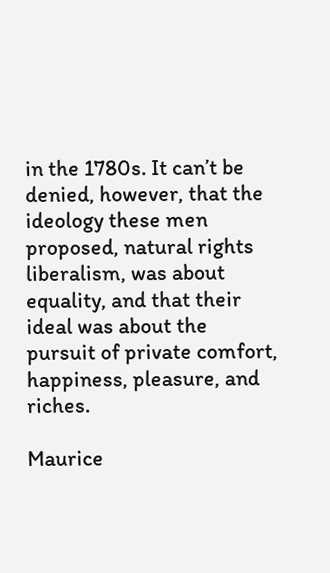in the 1780s. It can’t be denied, however, that the ideology these men proposed, natural rights liberalism, was about equality, and that their ideal was about the pursuit of private comfort, happiness, pleasure, and riches.

Maurice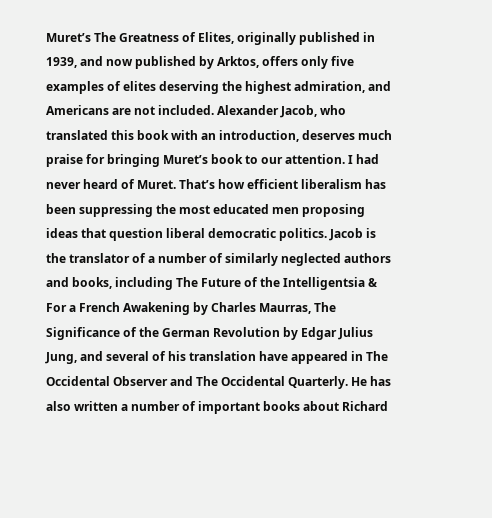Muret’s The Greatness of Elites, originally published in 1939, and now published by Arktos, offers only five examples of elites deserving the highest admiration, and Americans are not included. Alexander Jacob, who translated this book with an introduction, deserves much praise for bringing Muret’s book to our attention. I had never heard of Muret. That’s how efficient liberalism has been suppressing the most educated men proposing ideas that question liberal democratic politics. Jacob is the translator of a number of similarly neglected authors and books, including The Future of the Intelligentsia & For a French Awakening by Charles Maurras, The Significance of the German Revolution by Edgar Julius Jung, and several of his translation have appeared in The Occidental Observer and The Occidental Quarterly. He has also written a number of important books about Richard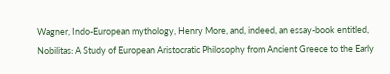Wagner, Indo-European mythology, Henry More, and, indeed, an essay-book entitled, Nobilitas: A Study of European Aristocratic Philosophy from Ancient Greece to the Early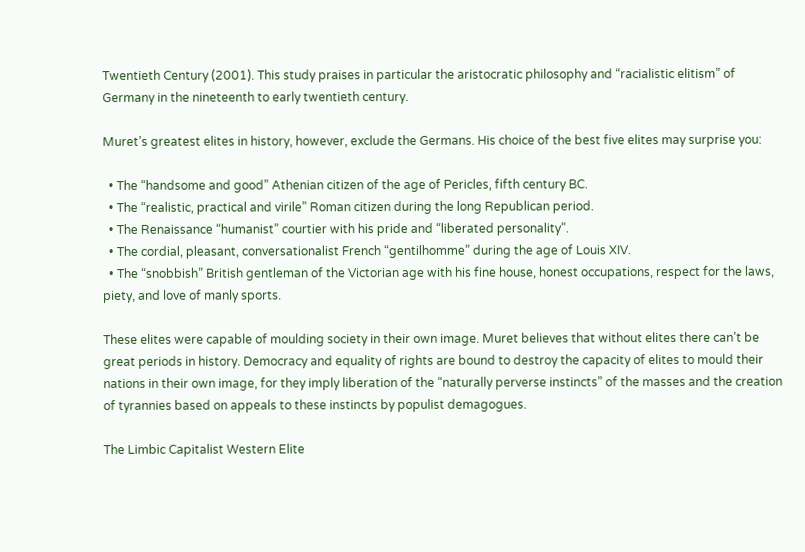Twentieth Century (2001). This study praises in particular the aristocratic philosophy and “racialistic elitism” of Germany in the nineteenth to early twentieth century.

Muret’s greatest elites in history, however, exclude the Germans. His choice of the best five elites may surprise you:

  • The “handsome and good” Athenian citizen of the age of Pericles, fifth century BC.
  • The “realistic, practical and virile” Roman citizen during the long Republican period.
  • The Renaissance “humanist” courtier with his pride and “liberated personality”.
  • The cordial, pleasant, conversationalist French “gentilhomme” during the age of Louis XIV.
  • The “snobbish” British gentleman of the Victorian age with his fine house, honest occupations, respect for the laws, piety, and love of manly sports.

These elites were capable of moulding society in their own image. Muret believes that without elites there can’t be great periods in history. Democracy and equality of rights are bound to destroy the capacity of elites to mould their nations in their own image, for they imply liberation of the “naturally perverse instincts” of the masses and the creation of tyrannies based on appeals to these instincts by populist demagogues.

The Limbic Capitalist Western Elite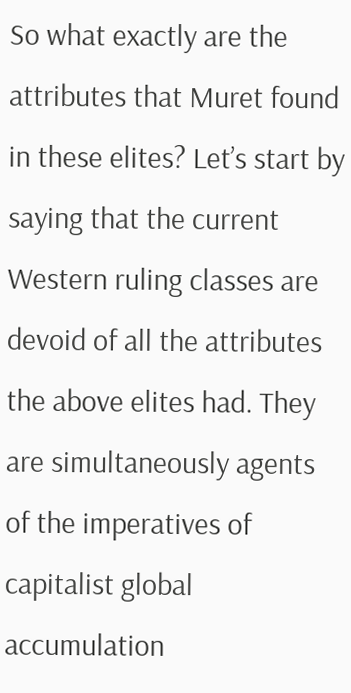So what exactly are the attributes that Muret found in these elites? Let’s start by saying that the current Western ruling classes are devoid of all the attributes the above elites had. They are simultaneously agents of the imperatives of capitalist global accumulation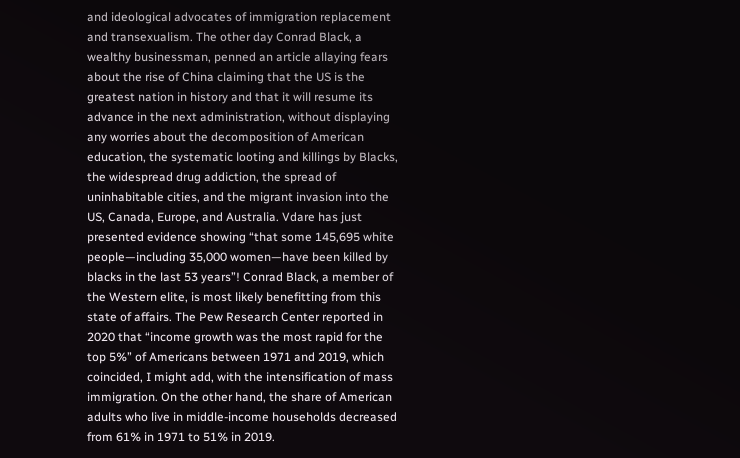and ideological advocates of immigration replacement and transexualism. The other day Conrad Black, a wealthy businessman, penned an article allaying fears about the rise of China claiming that the US is the greatest nation in history and that it will resume its advance in the next administration, without displaying any worries about the decomposition of American education, the systematic looting and killings by Blacks, the widespread drug addiction, the spread of uninhabitable cities, and the migrant invasion into the US, Canada, Europe, and Australia. Vdare has just presented evidence showing “that some 145,695 white people—including 35,000 women—have been killed by blacks in the last 53 years”! Conrad Black, a member of the Western elite, is most likely benefitting from this state of affairs. The Pew Research Center reported in 2020 that “income growth was the most rapid for the top 5%” of Americans between 1971 and 2019, which coincided, I might add, with the intensification of mass immigration. On the other hand, the share of American adults who live in middle-income households decreased from 61% in 1971 to 51% in 2019.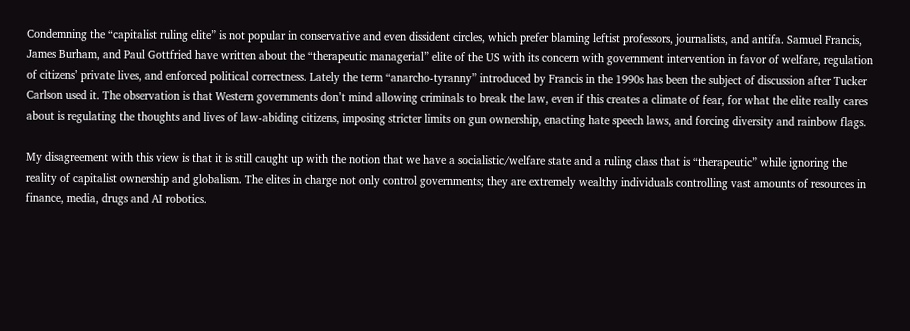Condemning the “capitalist ruling elite” is not popular in conservative and even dissident circles, which prefer blaming leftist professors, journalists, and antifa. Samuel Francis, James Burham, and Paul Gottfried have written about the “therapeutic managerial” elite of the US with its concern with government intervention in favor of welfare, regulation of citizens’ private lives, and enforced political correctness. Lately the term “anarcho-tyranny” introduced by Francis in the 1990s has been the subject of discussion after Tucker Carlson used it. The observation is that Western governments don’t mind allowing criminals to break the law, even if this creates a climate of fear, for what the elite really cares about is regulating the thoughts and lives of law-abiding citizens, imposing stricter limits on gun ownership, enacting hate speech laws, and forcing diversity and rainbow flags.

My disagreement with this view is that it is still caught up with the notion that we have a socialistic/welfare state and a ruling class that is “therapeutic” while ignoring the reality of capitalist ownership and globalism. The elites in charge not only control governments; they are extremely wealthy individuals controlling vast amounts of resources in finance, media, drugs and AI robotics.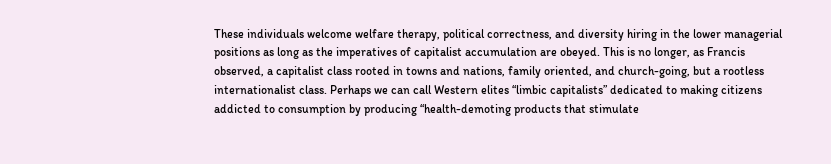These individuals welcome welfare therapy, political correctness, and diversity hiring in the lower managerial positions as long as the imperatives of capitalist accumulation are obeyed. This is no longer, as Francis observed, a capitalist class rooted in towns and nations, family oriented, and church-going, but a rootless internationalist class. Perhaps we can call Western elites “limbic capitalists” dedicated to making citizens addicted to consumption by producing “health-demoting products that stimulate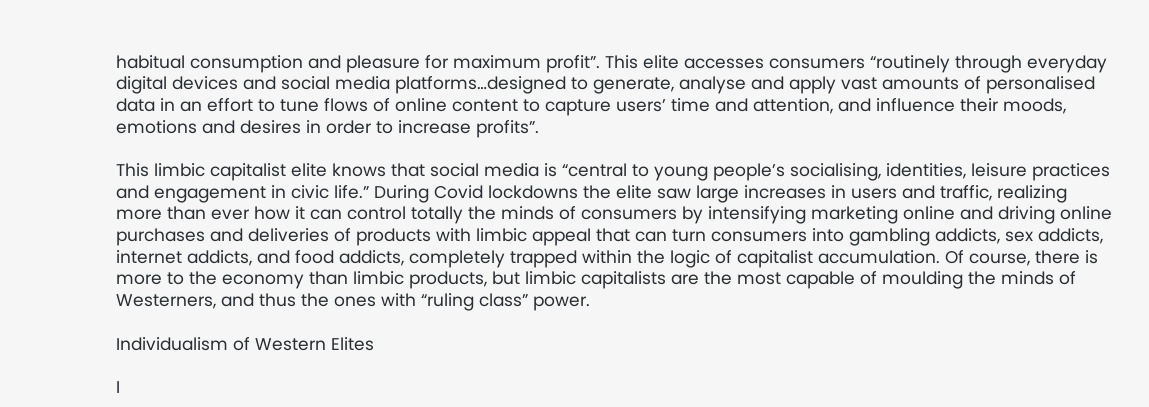habitual consumption and pleasure for maximum profit”. This elite accesses consumers “routinely through everyday digital devices and social media platforms…designed to generate, analyse and apply vast amounts of personalised data in an effort to tune flows of online content to capture users’ time and attention, and influence their moods, emotions and desires in order to increase profits”.

This limbic capitalist elite knows that social media is “central to young people’s socialising, identities, leisure practices and engagement in civic life.” During Covid lockdowns the elite saw large increases in users and traffic, realizing more than ever how it can control totally the minds of consumers by intensifying marketing online and driving online purchases and deliveries of products with limbic appeal that can turn consumers into gambling addicts, sex addicts, internet addicts, and food addicts, completely trapped within the logic of capitalist accumulation. Of course, there is more to the economy than limbic products, but limbic capitalists are the most capable of moulding the minds of Westerners, and thus the ones with “ruling class” power.

Individualism of Western Elites

I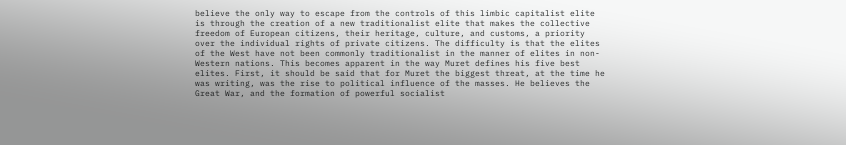believe the only way to escape from the controls of this limbic capitalist elite is through the creation of a new traditionalist elite that makes the collective freedom of European citizens, their heritage, culture, and customs, a priority over the individual rights of private citizens. The difficulty is that the elites of the West have not been commonly traditionalist in the manner of elites in non-Western nations. This becomes apparent in the way Muret defines his five best elites. First, it should be said that for Muret the biggest threat, at the time he was writing, was the rise to political influence of the masses. He believes the Great War, and the formation of powerful socialist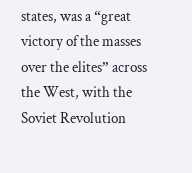states, was a “great victory of the masses over the elites” across the West, with the Soviet Revolution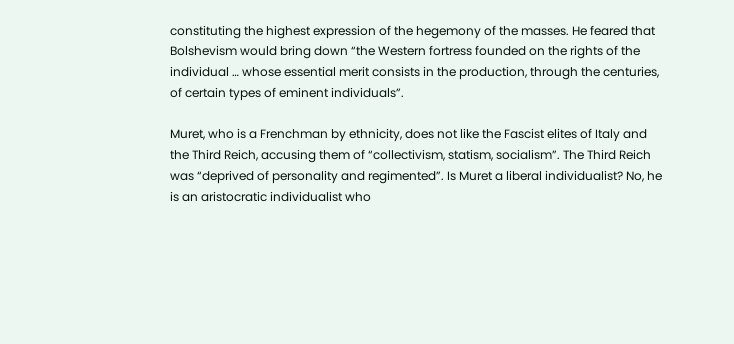constituting the highest expression of the hegemony of the masses. He feared that Bolshevism would bring down “the Western fortress founded on the rights of the individual … whose essential merit consists in the production, through the centuries, of certain types of eminent individuals”.

Muret, who is a Frenchman by ethnicity, does not like the Fascist elites of Italy and the Third Reich, accusing them of “collectivism, statism, socialism”. The Third Reich was “deprived of personality and regimented”. Is Muret a liberal individualist? No, he is an aristocratic individualist who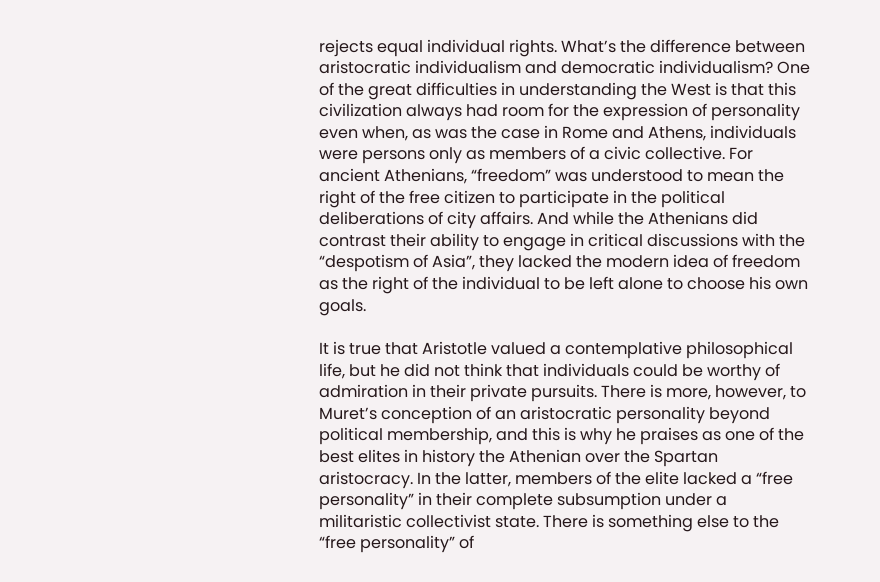rejects equal individual rights. What’s the difference between aristocratic individualism and democratic individualism? One of the great difficulties in understanding the West is that this civilization always had room for the expression of personality even when, as was the case in Rome and Athens, individuals were persons only as members of a civic collective. For ancient Athenians, “freedom” was understood to mean the right of the free citizen to participate in the political deliberations of city affairs. And while the Athenians did contrast their ability to engage in critical discussions with the “despotism of Asia”, they lacked the modern idea of freedom as the right of the individual to be left alone to choose his own goals.

It is true that Aristotle valued a contemplative philosophical life, but he did not think that individuals could be worthy of admiration in their private pursuits. There is more, however, to Muret’s conception of an aristocratic personality beyond political membership, and this is why he praises as one of the best elites in history the Athenian over the Spartan aristocracy. In the latter, members of the elite lacked a “free personality” in their complete subsumption under a militaristic collectivist state. There is something else to the “free personality” of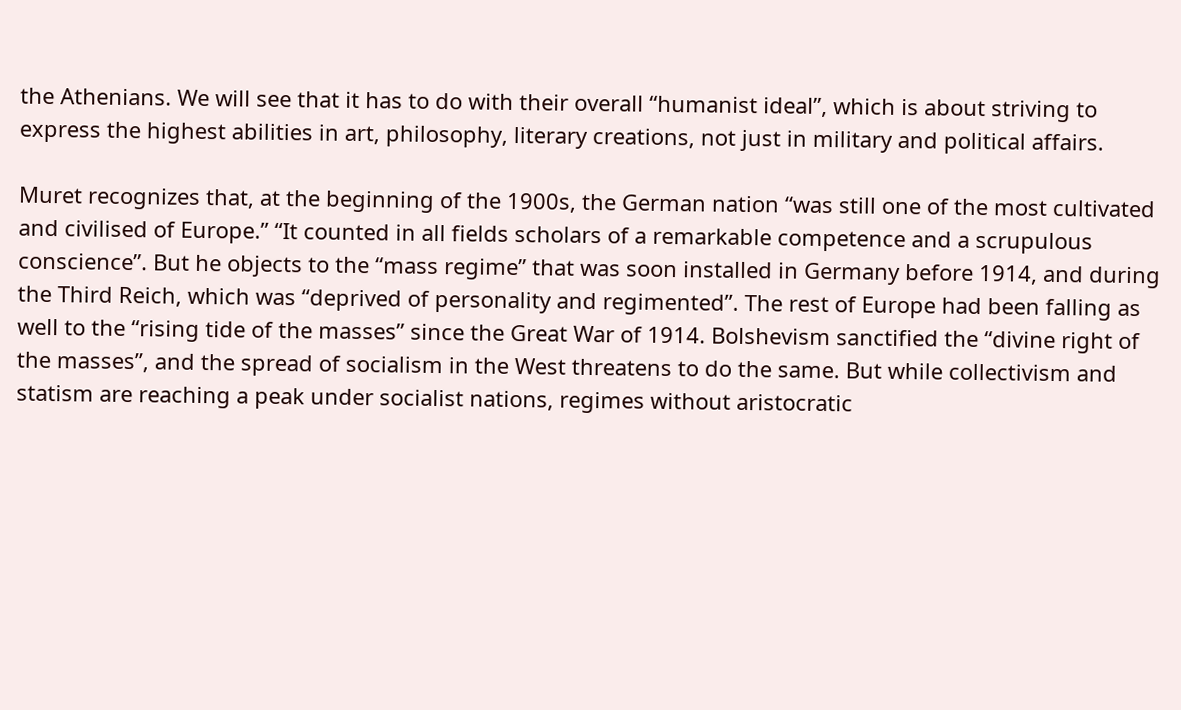the Athenians. We will see that it has to do with their overall “humanist ideal”, which is about striving to express the highest abilities in art, philosophy, literary creations, not just in military and political affairs.

Muret recognizes that, at the beginning of the 1900s, the German nation “was still one of the most cultivated and civilised of Europe.” “It counted in all fields scholars of a remarkable competence and a scrupulous conscience”. But he objects to the “mass regime” that was soon installed in Germany before 1914, and during the Third Reich, which was “deprived of personality and regimented”. The rest of Europe had been falling as well to the “rising tide of the masses” since the Great War of 1914. Bolshevism sanctified the “divine right of the masses”, and the spread of socialism in the West threatens to do the same. But while collectivism and statism are reaching a peak under socialist nations, regimes without aristocratic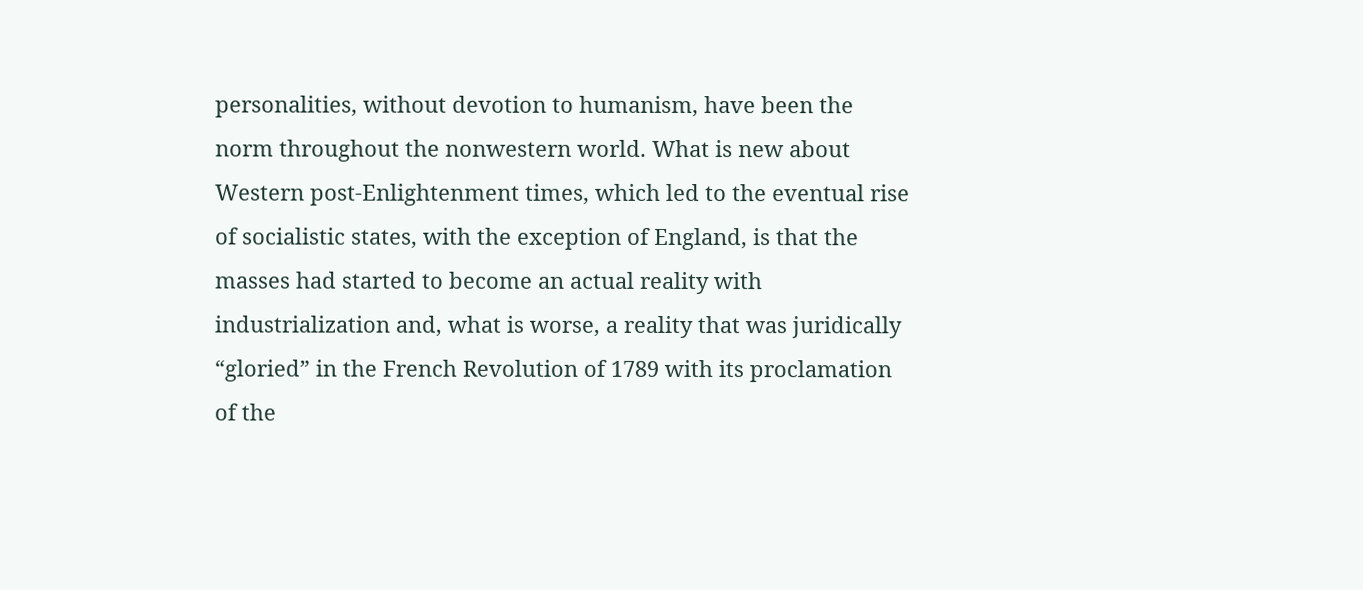personalities, without devotion to humanism, have been the norm throughout the nonwestern world. What is new about Western post-Enlightenment times, which led to the eventual rise of socialistic states, with the exception of England, is that the masses had started to become an actual reality with industrialization and, what is worse, a reality that was juridically “gloried” in the French Revolution of 1789 with its proclamation of the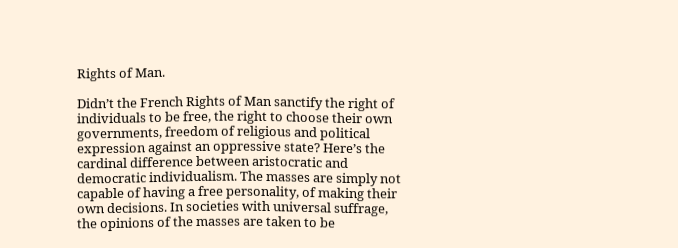Rights of Man.

Didn’t the French Rights of Man sanctify the right of individuals to be free, the right to choose their own governments, freedom of religious and political expression against an oppressive state? Here’s the cardinal difference between aristocratic and democratic individualism. The masses are simply not capable of having a free personality, of making their own decisions. In societies with universal suffrage, the opinions of the masses are taken to be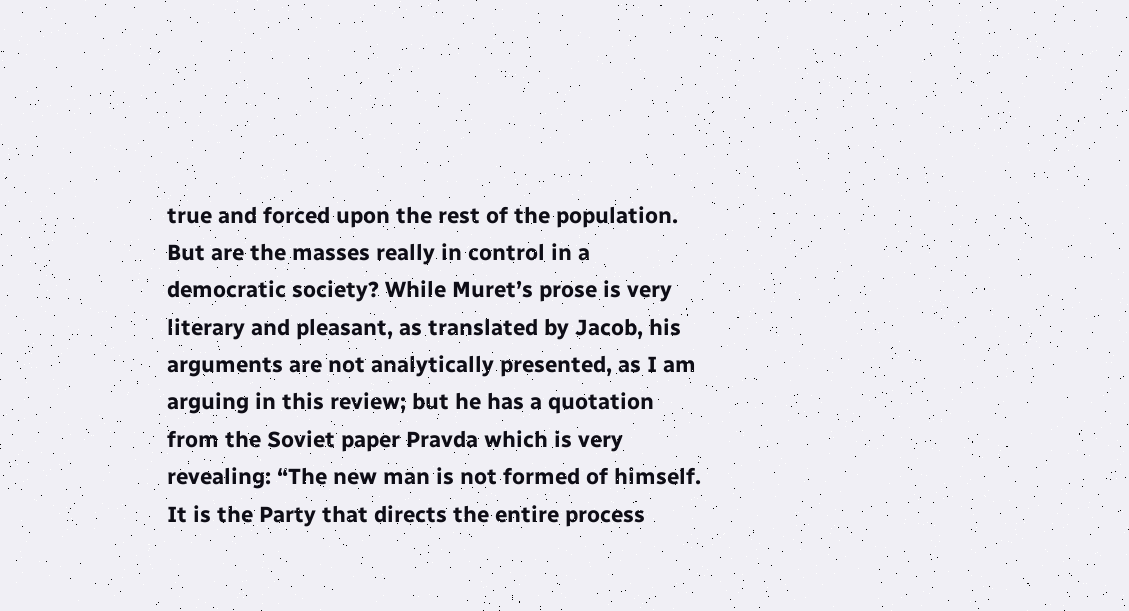true and forced upon the rest of the population. But are the masses really in control in a democratic society? While Muret’s prose is very literary and pleasant, as translated by Jacob, his arguments are not analytically presented, as I am arguing in this review; but he has a quotation from the Soviet paper Pravda which is very revealing: “The new man is not formed of himself. It is the Party that directs the entire process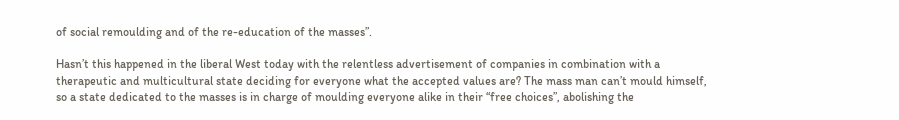of social remoulding and of the re-education of the masses”.

Hasn’t this happened in the liberal West today with the relentless advertisement of companies in combination with a therapeutic and multicultural state deciding for everyone what the accepted values are? The mass man can’t mould himself, so a state dedicated to the masses is in charge of moulding everyone alike in their “free choices”, abolishing the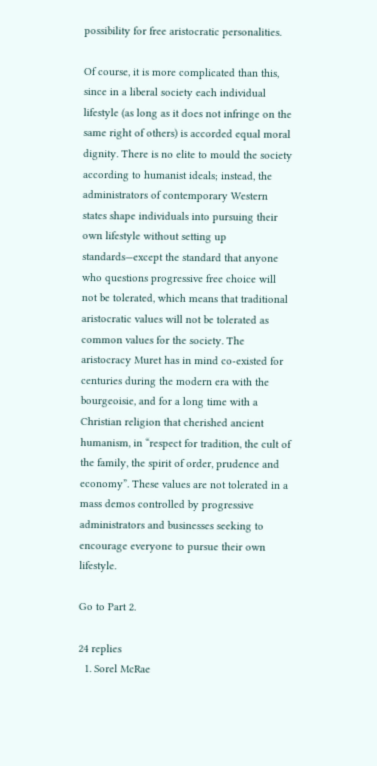possibility for free aristocratic personalities.

Of course, it is more complicated than this, since in a liberal society each individual lifestyle (as long as it does not infringe on the same right of others) is accorded equal moral dignity. There is no elite to mould the society according to humanist ideals; instead, the administrators of contemporary Western states shape individuals into pursuing their own lifestyle without setting up standards—except the standard that anyone who questions progressive free choice will not be tolerated, which means that traditional aristocratic values will not be tolerated as common values for the society. The aristocracy Muret has in mind co-existed for centuries during the modern era with the bourgeoisie, and for a long time with a Christian religion that cherished ancient humanism, in “respect for tradition, the cult of the family, the spirit of order, prudence and economy”. These values are not tolerated in a mass demos controlled by progressive administrators and businesses seeking to encourage everyone to pursue their own lifestyle.

Go to Part 2.

24 replies
  1. Sorel McRae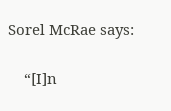Sorel McRae says:

    “[I]n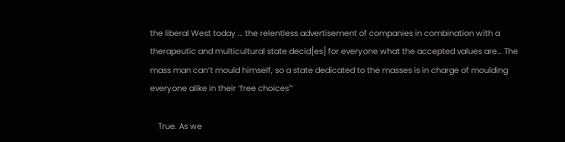the liberal West today … the relentless advertisement of companies in combination with a therapeutic and multicultural state decid[es] for everyone what the accepted values are… The mass man can’t mould himself, so a state dedicated to the masses is in charge of moulding everyone alike in their ‘free choices'”

    True. As we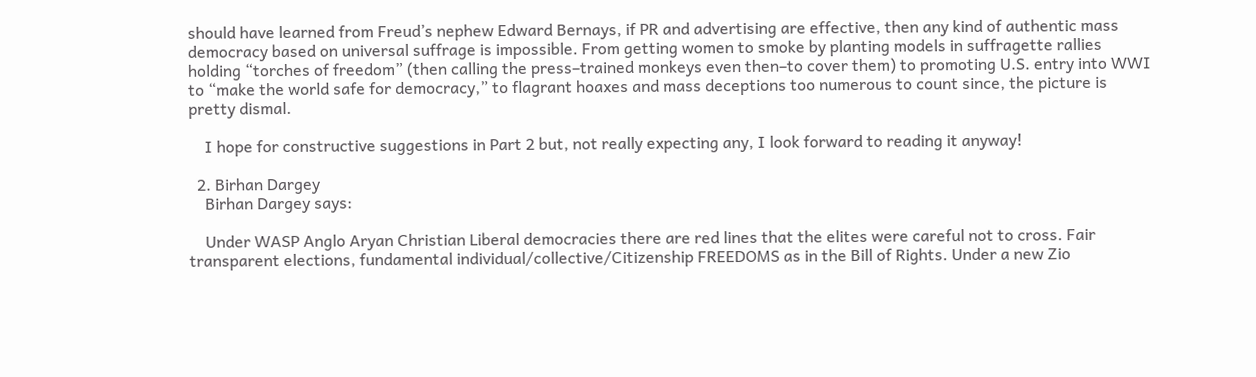should have learned from Freud’s nephew Edward Bernays, if PR and advertising are effective, then any kind of authentic mass democracy based on universal suffrage is impossible. From getting women to smoke by planting models in suffragette rallies holding “torches of freedom” (then calling the press–trained monkeys even then–to cover them) to promoting U.S. entry into WWI to “make the world safe for democracy,” to flagrant hoaxes and mass deceptions too numerous to count since, the picture is pretty dismal.

    I hope for constructive suggestions in Part 2 but, not really expecting any, I look forward to reading it anyway!

  2. Birhan Dargey
    Birhan Dargey says:

    Under WASP Anglo Aryan Christian Liberal democracies there are red lines that the elites were careful not to cross. Fair transparent elections, fundamental individual/collective/Citizenship FREEDOMS as in the Bill of Rights. Under a new Zio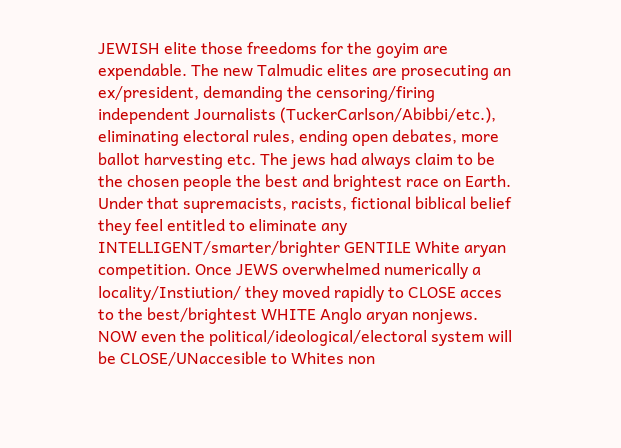JEWISH elite those freedoms for the goyim are expendable. The new Talmudic elites are prosecuting an ex/president, demanding the censoring/firing independent Journalists (TuckerCarlson/Abibbi/etc.), eliminating electoral rules, ending open debates, more ballot harvesting etc. The jews had always claim to be the chosen people the best and brightest race on Earth. Under that supremacists, racists, fictional biblical belief they feel entitled to eliminate any INTELLIGENT/smarter/brighter GENTILE White aryan competition. Once JEWS overwhelmed numerically a locality/Instiution/ they moved rapidly to CLOSE acces to the best/brightest WHITE Anglo aryan nonjews. NOW even the political/ideological/electoral system will be CLOSE/UNaccesible to Whites non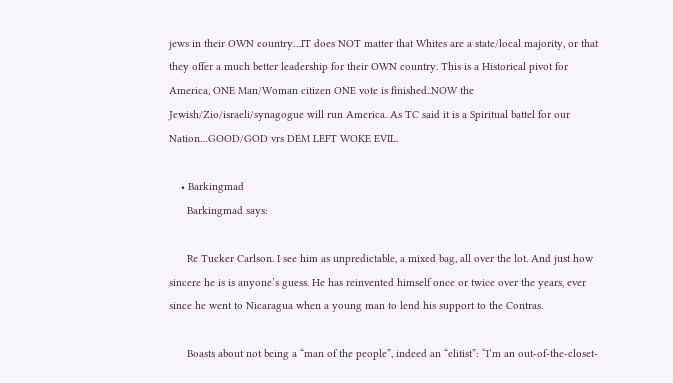jews in their OWN country…IT does NOT matter that Whites are a state/local majority, or that they offer a much better leadership for their OWN country. This is a Historical pivot for America, ONE Man/Woman citizen ONE vote is finished..NOW the Jewish/Zio/israeli/synagogue will run America. As TC said it is a Spiritual battel for our Nation…GOOD/GOD vrs DEM LEFT WOKE EVIL.

    • Barkingmad
      Barkingmad says:

      Re Tucker Carlson. I see him as unpredictable, a mixed bag, all over the lot. And just how sincere he is is anyone’s guess. He has reinvented himself once or twice over the years, ever since he went to Nicaragua when a young man to lend his support to the Contras.

      Boasts about not being a “man of the people”, indeed an “elitist”: “I’m an out-of-the-closet-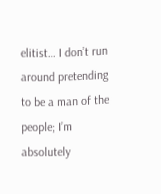elitist… I don’t run around pretending to be a man of the people; I’m absolutely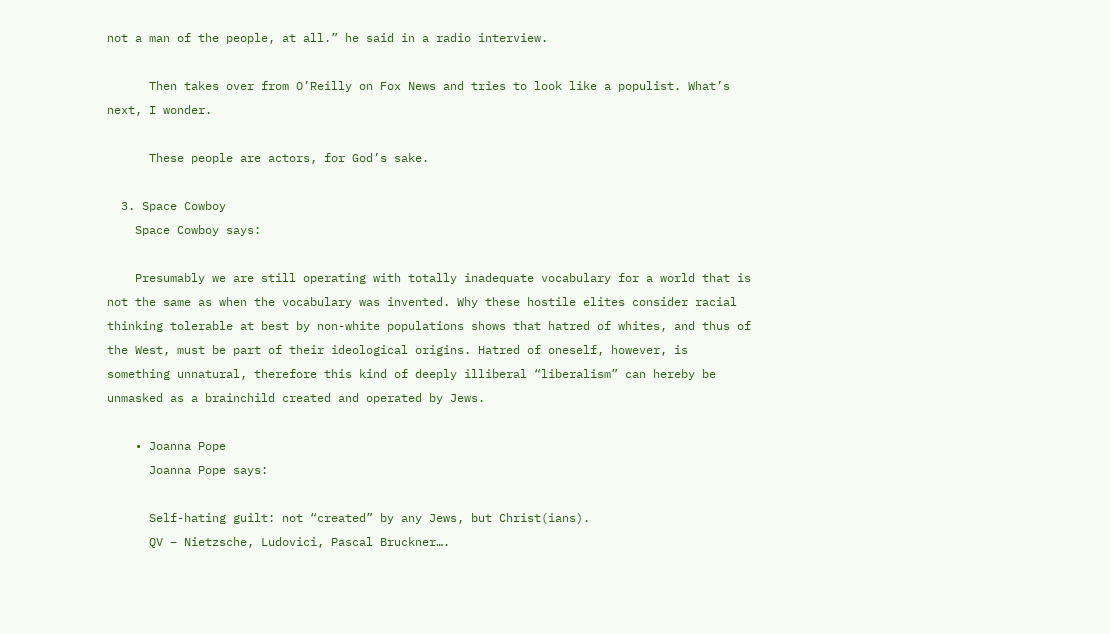not a man of the people, at all.” he said in a radio interview.

      Then takes over from O’Reilly on Fox News and tries to look like a populist. What’s next, I wonder.

      These people are actors, for God’s sake.

  3. Space Cowboy
    Space Cowboy says:

    Presumably we are still operating with totally inadequate vocabulary for a world that is not the same as when the vocabulary was invented. Why these hostile elites consider racial thinking tolerable at best by non-white populations shows that hatred of whites, and thus of the West, must be part of their ideological origins. Hatred of oneself, however, is something unnatural, therefore this kind of deeply illiberal “liberalism” can hereby be unmasked as a brainchild created and operated by Jews.

    • Joanna Pope
      Joanna Pope says:

      Self-hating guilt: not “created” by any Jews, but Christ(ians).
      QV – Nietzsche, Ludovici, Pascal Bruckner….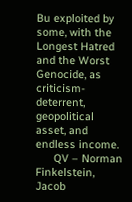Bu exploited by some, with the Longest Hatred and the Worst Genocide, as criticism-deterrent, geopolitical asset, and endless income.
      QV – Norman Finkelstein, Jacob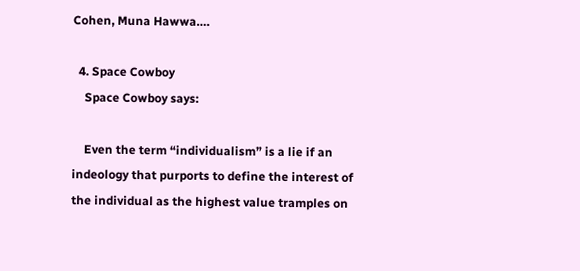Cohen, Muna Hawwa….

  4. Space Cowboy
    Space Cowboy says:

    Even the term “individualism” is a lie if an indeology that purports to define the interest of the individual as the highest value tramples on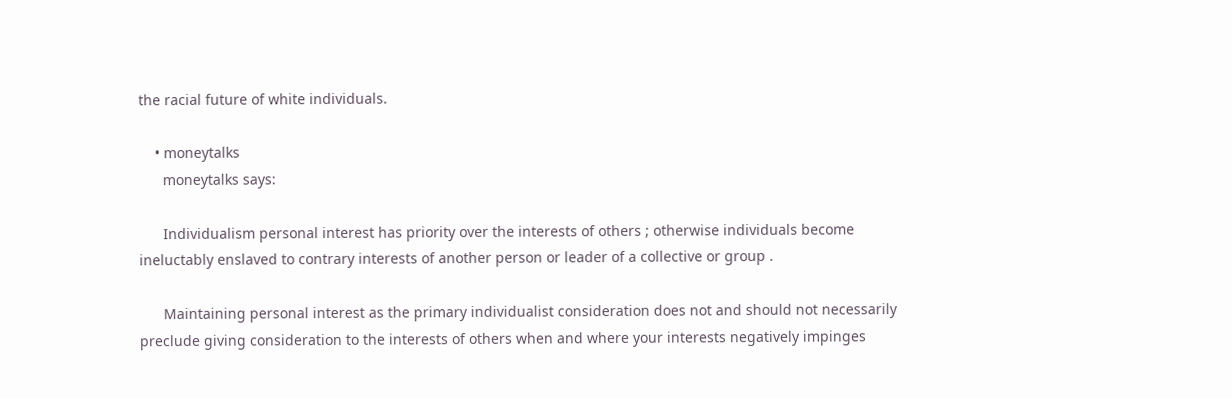the racial future of white individuals.

    • moneytalks
      moneytalks says:

      Individualism personal interest has priority over the interests of others ; otherwise individuals become ineluctably enslaved to contrary interests of another person or leader of a collective or group .

      Maintaining personal interest as the primary individualist consideration does not and should not necessarily preclude giving consideration to the interests of others when and where your interests negatively impinges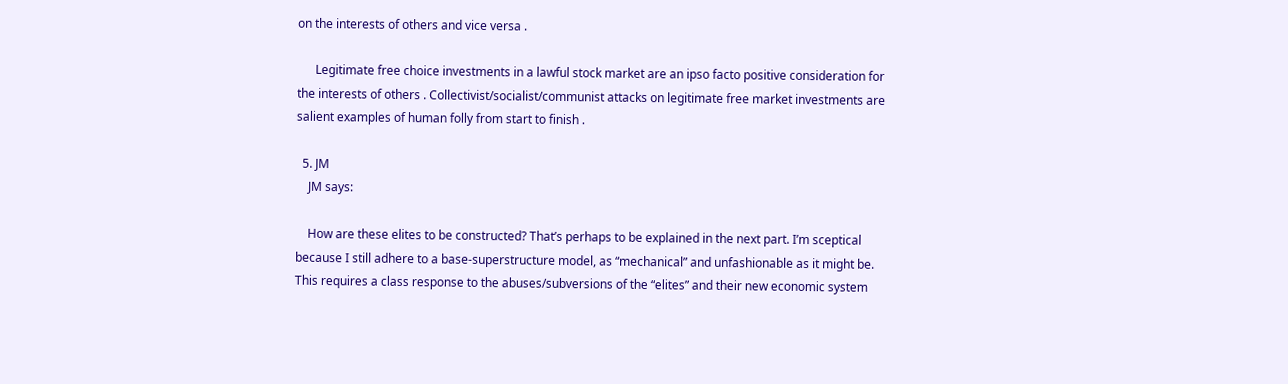on the interests of others and vice versa .

      Legitimate free choice investments in a lawful stock market are an ipso facto positive consideration for the interests of others . Collectivist/socialist/communist attacks on legitimate free market investments are salient examples of human folly from start to finish .

  5. JM
    JM says:

    How are these elites to be constructed? That’s perhaps to be explained in the next part. I’m sceptical because I still adhere to a base-superstructure model, as “mechanical” and unfashionable as it might be. This requires a class response to the abuses/subversions of the “elites” and their new economic system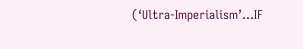(‘Ultra-Imperialism’…IF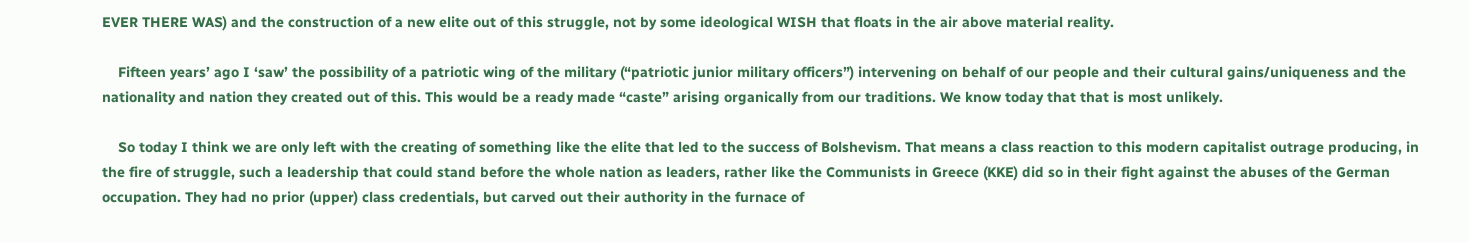EVER THERE WAS) and the construction of a new elite out of this struggle, not by some ideological WISH that floats in the air above material reality.

    Fifteen years’ ago I ‘saw’ the possibility of a patriotic wing of the military (“patriotic junior military officers”) intervening on behalf of our people and their cultural gains/uniqueness and the nationality and nation they created out of this. This would be a ready made “caste” arising organically from our traditions. We know today that that is most unlikely.

    So today I think we are only left with the creating of something like the elite that led to the success of Bolshevism. That means a class reaction to this modern capitalist outrage producing, in the fire of struggle, such a leadership that could stand before the whole nation as leaders, rather like the Communists in Greece (KKE) did so in their fight against the abuses of the German occupation. They had no prior (upper) class credentials, but carved out their authority in the furnace of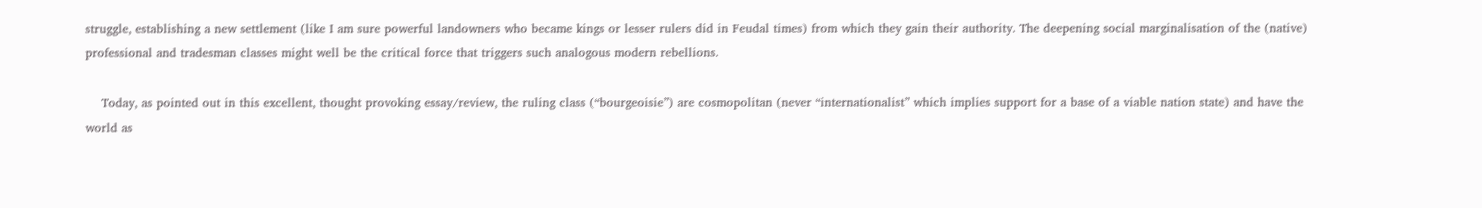struggle, establishing a new settlement (like I am sure powerful landowners who became kings or lesser rulers did in Feudal times) from which they gain their authority. The deepening social marginalisation of the (native) professional and tradesman classes might well be the critical force that triggers such analogous modern rebellions.

    Today, as pointed out in this excellent, thought provoking essay/review, the ruling class (“bourgeoisie”) are cosmopolitan (never “internationalist” which implies support for a base of a viable nation state) and have the world as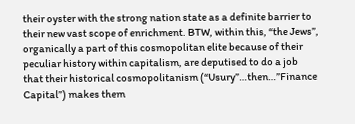their oyster with the strong nation state as a definite barrier to their new vast scope of enrichment. BTW, within this, “the Jews”, organically a part of this cosmopolitan elite because of their peculiar history within capitalism, are deputised to do a job that their historical cosmopolitanism (“Usury”…then…”Finance Capital”) makes them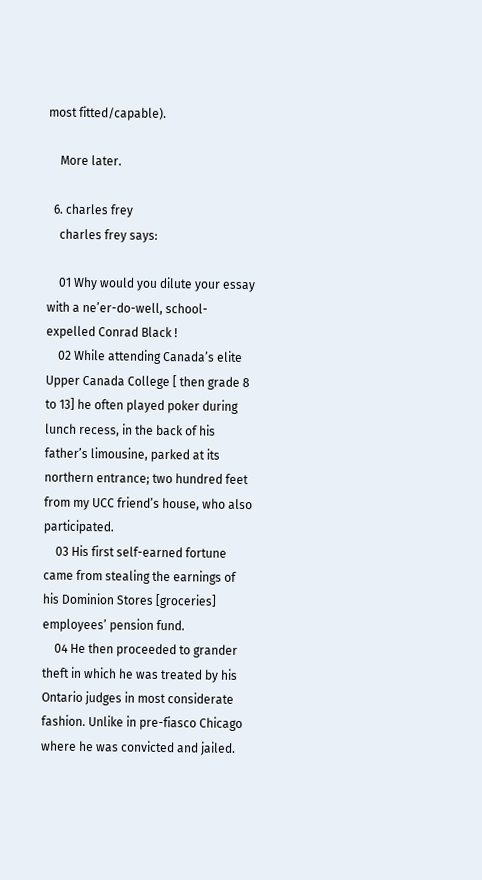most fitted/capable).

    More later.

  6. charles frey
    charles frey says:

    01 Why would you dilute your essay with a ne’er-do-well, school-expelled Conrad Black !
    02 While attending Canada’s elite Upper Canada College [ then grade 8 to 13] he often played poker during lunch recess, in the back of his father’s limousine, parked at its northern entrance; two hundred feet from my UCC friend’s house, who also participated.
    03 His first self-earned fortune came from stealing the earnings of his Dominion Stores [groceries] employees’ pension fund.
    04 He then proceeded to grander theft in which he was treated by his Ontario judges in most considerate fashion. Unlike in pre-fiasco Chicago where he was convicted and jailed.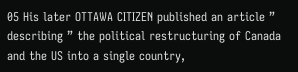05 His later OTTAWA CITIZEN published an article ” describing ” the political restructuring of Canada and the US into a single country,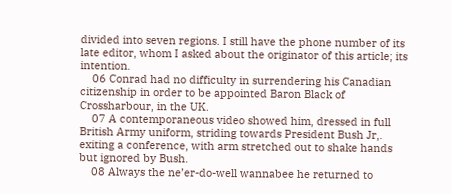divided into seven regions. I still have the phone number of its late editor, whom I asked about the originator of this article; its intention.
    06 Conrad had no difficulty in surrendering his Canadian citizenship in order to be appointed Baron Black of Crossharbour, in the UK.
    07 A contemporaneous video showed him, dressed in full British Army uniform, striding towards President Bush Jr,. exiting a conference, with arm stretched out to shake hands but ignored by Bush.
    08 Always the ne’er-do-well wannabee he returned to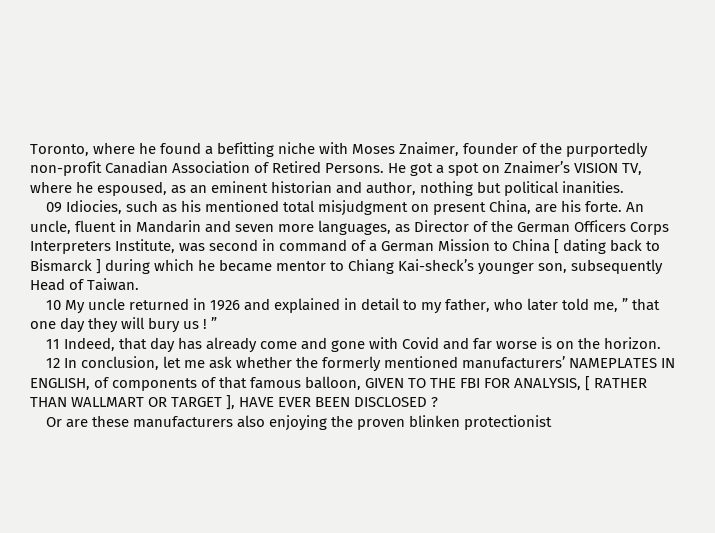Toronto, where he found a befitting niche with Moses Znaimer, founder of the purportedly non-profit Canadian Association of Retired Persons. He got a spot on Znaimer’s VISION TV, where he espoused, as an eminent historian and author, nothing but political inanities.
    09 Idiocies, such as his mentioned total misjudgment on present China, are his forte. An uncle, fluent in Mandarin and seven more languages, as Director of the German Officers Corps Interpreters Institute, was second in command of a German Mission to China [ dating back to Bismarck ] during which he became mentor to Chiang Kai-sheck’s younger son, subsequently Head of Taiwan.
    10 My uncle returned in 1926 and explained in detail to my father, who later told me, ” that one day they will bury us ! ”
    11 Indeed, that day has already come and gone with Covid and far worse is on the horizon.
    12 In conclusion, let me ask whether the formerly mentioned manufacturers’ NAMEPLATES IN ENGLISH, of components of that famous balloon, GIVEN TO THE FBI FOR ANALYSIS, [ RATHER THAN WALLMART OR TARGET ], HAVE EVER BEEN DISCLOSED ?
    Or are these manufacturers also enjoying the proven blinken protectionist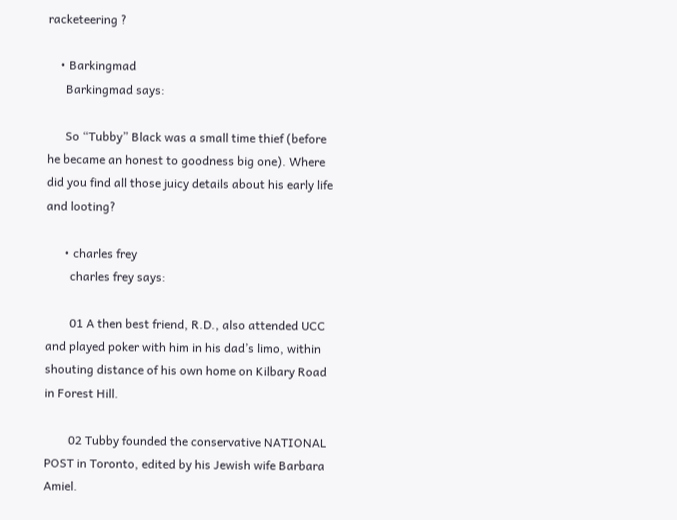racketeering ?

    • Barkingmad
      Barkingmad says:

      So “Tubby” Black was a small time thief (before he became an honest to goodness big one). Where did you find all those juicy details about his early life and looting?

      • charles frey
        charles frey says:

        01 A then best friend, R.D., also attended UCC and played poker with him in his dad’s limo, within shouting distance of his own home on Kilbary Road in Forest Hill.

        02 Tubby founded the conservative NATIONAL POST in Toronto, edited by his Jewish wife Barbara Amiel.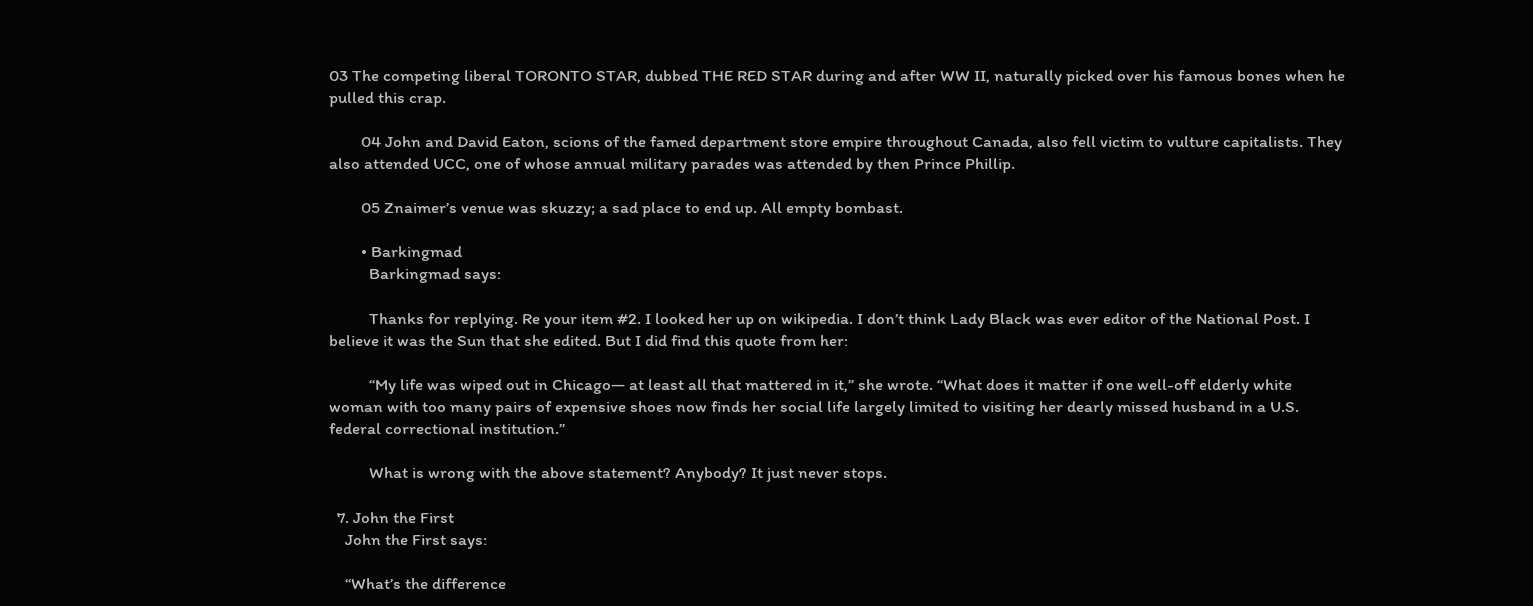03 The competing liberal TORONTO STAR, dubbed THE RED STAR during and after WW II, naturally picked over his famous bones when he pulled this crap.

        04 John and David Eaton, scions of the famed department store empire throughout Canada, also fell victim to vulture capitalists. They also attended UCC, one of whose annual military parades was attended by then Prince Phillip.

        05 Znaimer’s venue was skuzzy; a sad place to end up. All empty bombast.

        • Barkingmad
          Barkingmad says:

          Thanks for replying. Re your item #2. I looked her up on wikipedia. I don’t think Lady Black was ever editor of the National Post. I believe it was the Sun that she edited. But I did find this quote from her:

          “My life was wiped out in Chicago— at least all that mattered in it,” she wrote. “What does it matter if one well-off elderly white woman with too many pairs of expensive shoes now finds her social life largely limited to visiting her dearly missed husband in a U.S. federal correctional institution.”

          What is wrong with the above statement? Anybody? It just never stops.

  7. John the First
    John the First says:

    “What’s the difference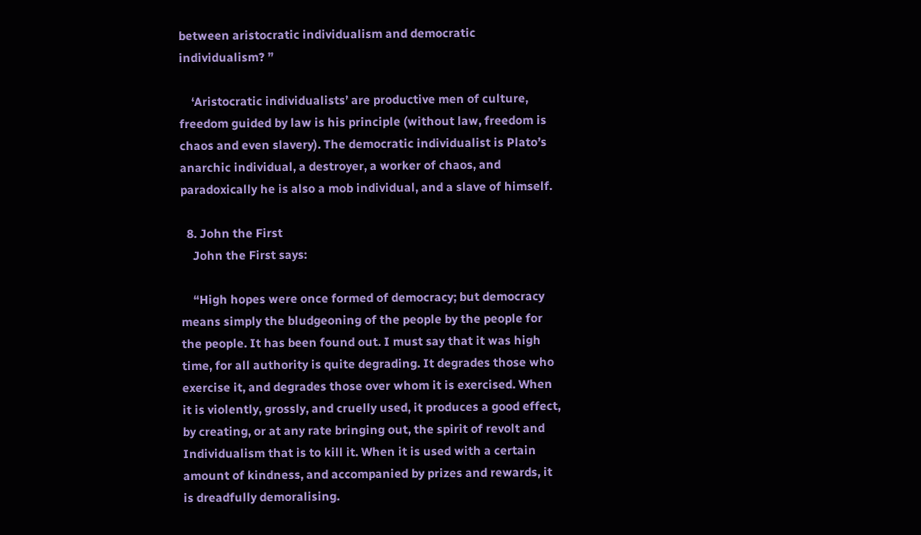between aristocratic individualism and democratic individualism? ”

    ‘Aristocratic individualists’ are productive men of culture, freedom guided by law is his principle (without law, freedom is chaos and even slavery). The democratic individualist is Plato’s anarchic individual, a destroyer, a worker of chaos, and paradoxically he is also a mob individual, and a slave of himself.

  8. John the First
    John the First says:

    “High hopes were once formed of democracy; but democracy means simply the bludgeoning of the people by the people for the people. It has been found out. I must say that it was high time, for all authority is quite degrading. It degrades those who exercise it, and degrades those over whom it is exercised. When it is violently, grossly, and cruelly used, it produces a good effect, by creating, or at any rate bringing out, the spirit of revolt and Individualism that is to kill it. When it is used with a certain amount of kindness, and accompanied by prizes and rewards, it is dreadfully demoralising.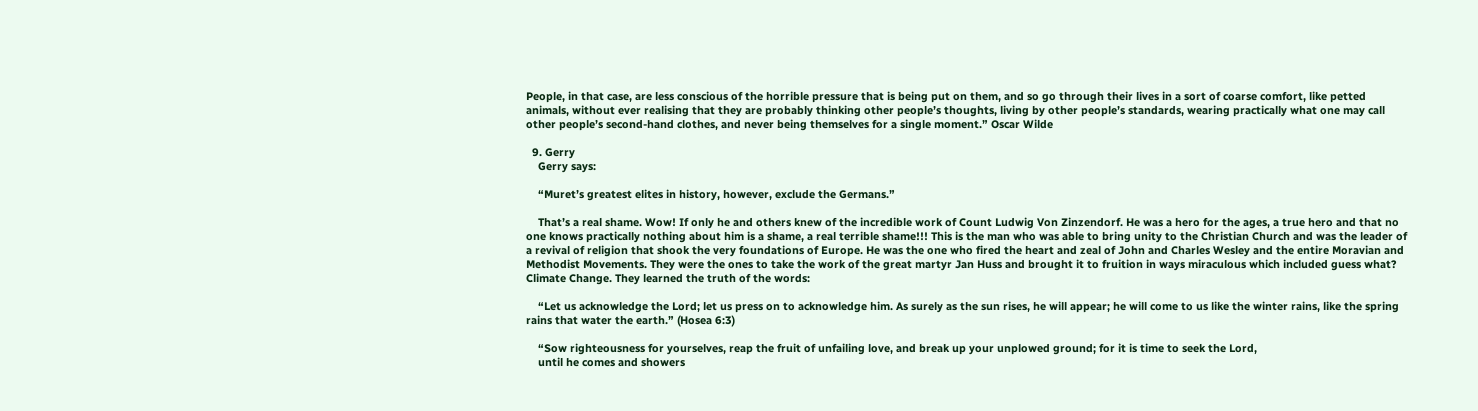People, in that case, are less conscious of the horrible pressure that is being put on them, and so go through their lives in a sort of coarse comfort, like petted animals, without ever realising that they are probably thinking other people’s thoughts, living by other people’s standards, wearing practically what one may call other people’s second-hand clothes, and never being themselves for a single moment.” Oscar Wilde

  9. Gerry
    Gerry says:

    “Muret’s greatest elites in history, however, exclude the Germans.”

    That’s a real shame. Wow! If only he and others knew of the incredible work of Count Ludwig Von Zinzendorf. He was a hero for the ages, a true hero and that no one knows practically nothing about him is a shame, a real terrible shame!!! This is the man who was able to bring unity to the Christian Church and was the leader of a revival of religion that shook the very foundations of Europe. He was the one who fired the heart and zeal of John and Charles Wesley and the entire Moravian and Methodist Movements. They were the ones to take the work of the great martyr Jan Huss and brought it to fruition in ways miraculous which included guess what? Climate Change. They learned the truth of the words:

    “Let us acknowledge the Lord; let us press on to acknowledge him. As surely as the sun rises, he will appear; he will come to us like the winter rains, like the spring rains that water the earth.” (Hosea 6:3)

    “Sow righteousness for yourselves, reap the fruit of unfailing love, and break up your unplowed ground; for it is time to seek the Lord,
    until he comes and showers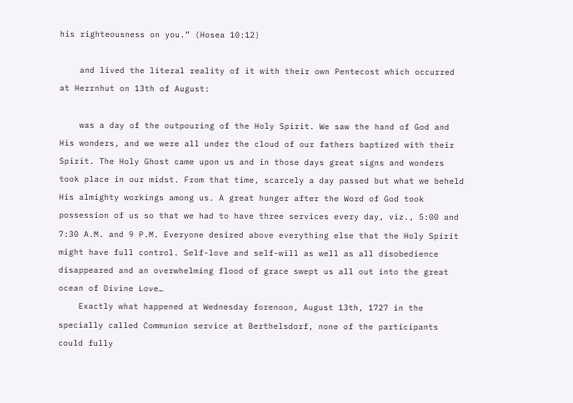his righteousness on you.” (Hosea 10:12)

    and lived the literal reality of it with their own Pentecost which occurred at Herrnhut on 13th of August:

    was a day of the outpouring of the Holy Spirit. We saw the hand of God and His wonders, and we were all under the cloud of our fathers baptized with their Spirit. The Holy Ghost came upon us and in those days great signs and wonders took place in our midst. From that time, scarcely a day passed but what we beheld His almighty workings among us. A great hunger after the Word of God took possession of us so that we had to have three services every day, viz., 5:00 and 7:30 A.M. and 9 P.M. Everyone desired above everything else that the Holy Spirit might have full control. Self-love and self-will as well as all disobedience disappeared and an overwhelming flood of grace swept us all out into the great ocean of Divine Love…
    Exactly what happened at Wednesday forenoon, August 13th, 1727 in the specially called Communion service at Berthelsdorf, none of the participants could fully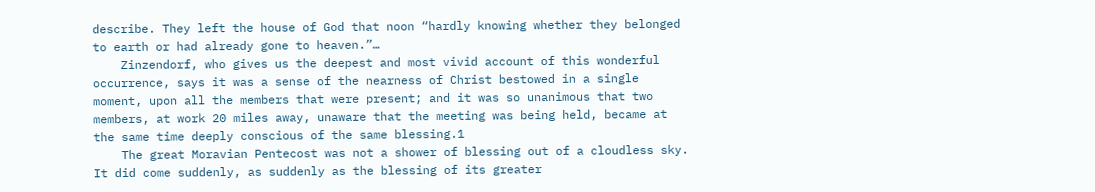describe. They left the house of God that noon “hardly knowing whether they belonged to earth or had already gone to heaven.”…
    Zinzendorf, who gives us the deepest and most vivid account of this wonderful occurrence, says it was a sense of the nearness of Christ bestowed in a single moment, upon all the members that were present; and it was so unanimous that two members, at work 20 miles away, unaware that the meeting was being held, became at the same time deeply conscious of the same blessing.1
    The great Moravian Pentecost was not a shower of blessing out of a cloudless sky. It did come suddenly, as suddenly as the blessing of its greater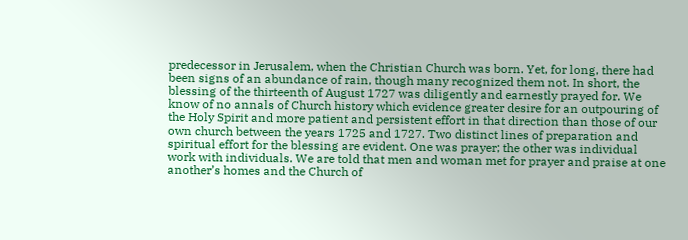predecessor in Jerusalem, when the Christian Church was born. Yet, for long, there had been signs of an abundance of rain, though many recognized them not. In short, the blessing of the thirteenth of August 1727 was diligently and earnestly prayed for. We know of no annals of Church history which evidence greater desire for an outpouring of the Holy Spirit and more patient and persistent effort in that direction than those of our own church between the years 1725 and 1727. Two distinct lines of preparation and spiritual effort for the blessing are evident. One was prayer; the other was individual work with individuals. We are told that men and woman met for prayer and praise at one another’s homes and the Church of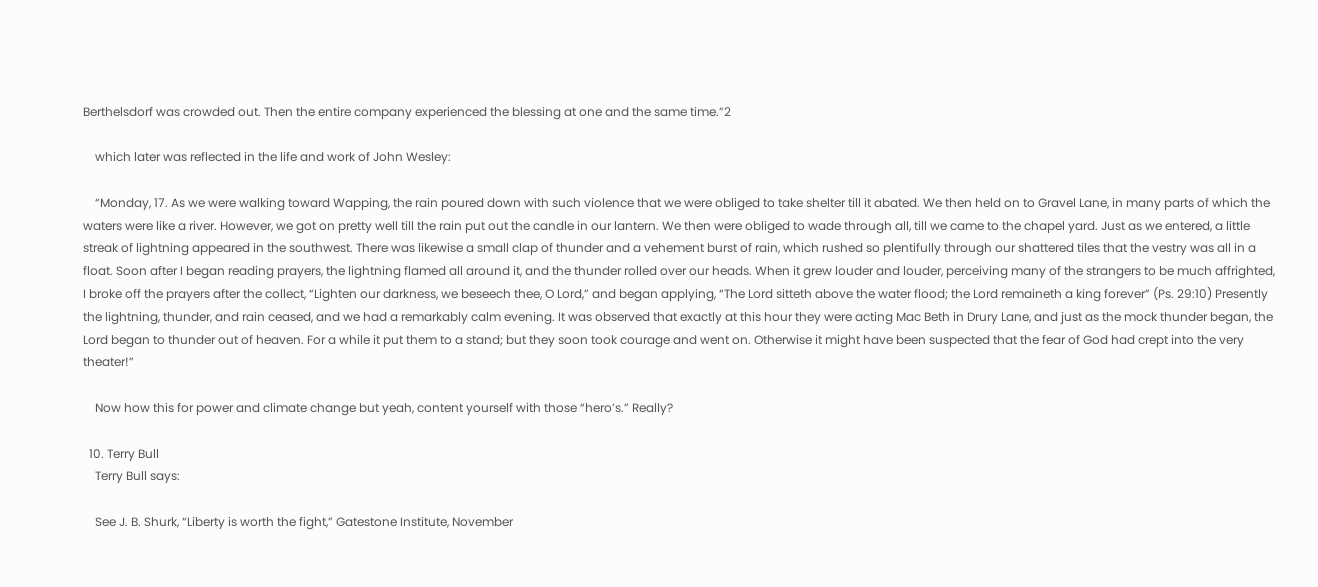Berthelsdorf was crowded out. Then the entire company experienced the blessing at one and the same time.”2

    which later was reflected in the life and work of John Wesley:

    “Monday, 17. As we were walking toward Wapping, the rain poured down with such violence that we were obliged to take shelter till it abated. We then held on to Gravel Lane, in many parts of which the waters were like a river. However, we got on pretty well till the rain put out the candle in our lantern. We then were obliged to wade through all, till we came to the chapel yard. Just as we entered, a little streak of lightning appeared in the southwest. There was likewise a small clap of thunder and a vehement burst of rain, which rushed so plentifully through our shattered tiles that the vestry was all in a float. Soon after I began reading prayers, the lightning flamed all around it, and the thunder rolled over our heads. When it grew louder and louder, perceiving many of the strangers to be much affrighted, I broke off the prayers after the collect, “Lighten our darkness, we beseech thee, O Lord,” and began applying, “The Lord sitteth above the water flood; the Lord remaineth a king forever” (Ps. 29:10) Presently the lightning, thunder, and rain ceased, and we had a remarkably calm evening. It was observed that exactly at this hour they were acting Mac Beth in Drury Lane, and just as the mock thunder began, the Lord began to thunder out of heaven. For a while it put them to a stand; but they soon took courage and went on. Otherwise it might have been suspected that the fear of God had crept into the very theater!”

    Now how this for power and climate change but yeah, content yourself with those “hero’s.” Really?

  10. Terry Bull
    Terry Bull says:

    See J. B. Shurk, “Liberty is worth the fight,” Gatestone Institute, November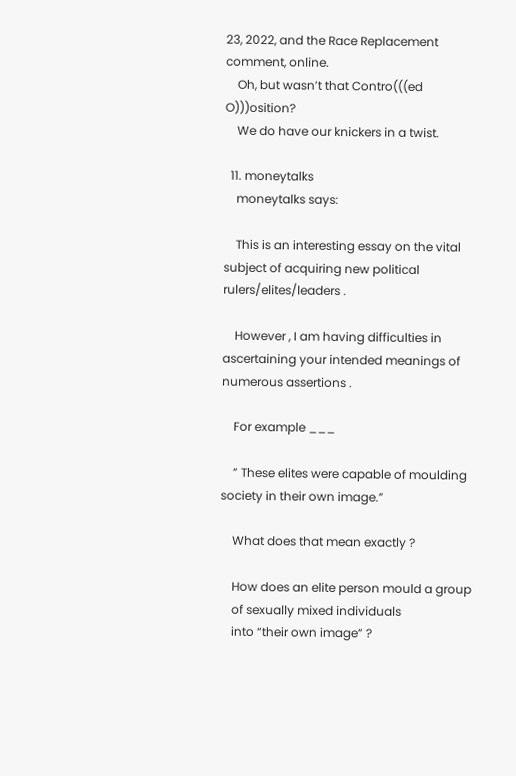23, 2022, and the Race Replacement comment, online.
    Oh, but wasn’t that Contro(((ed O)))osition?
    We do have our knickers in a twist.

  11. moneytalks
    moneytalks says:

    This is an interesting essay on the vital subject of acquiring new political rulers/elites/leaders .

    However , I am having difficulties in ascertaining your intended meanings of numerous assertions .

    For example ___

    ” These elites were capable of moulding society in their own image.”

    What does that mean exactly ?

    How does an elite person mould a group
    of sexually mixed individuals
    into “their own image” ?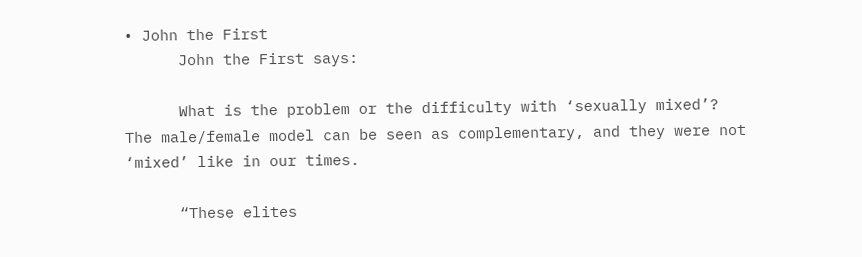• John the First
      John the First says:

      What is the problem or the difficulty with ‘sexually mixed’? The male/female model can be seen as complementary, and they were not ‘mixed’ like in our times.

      “These elites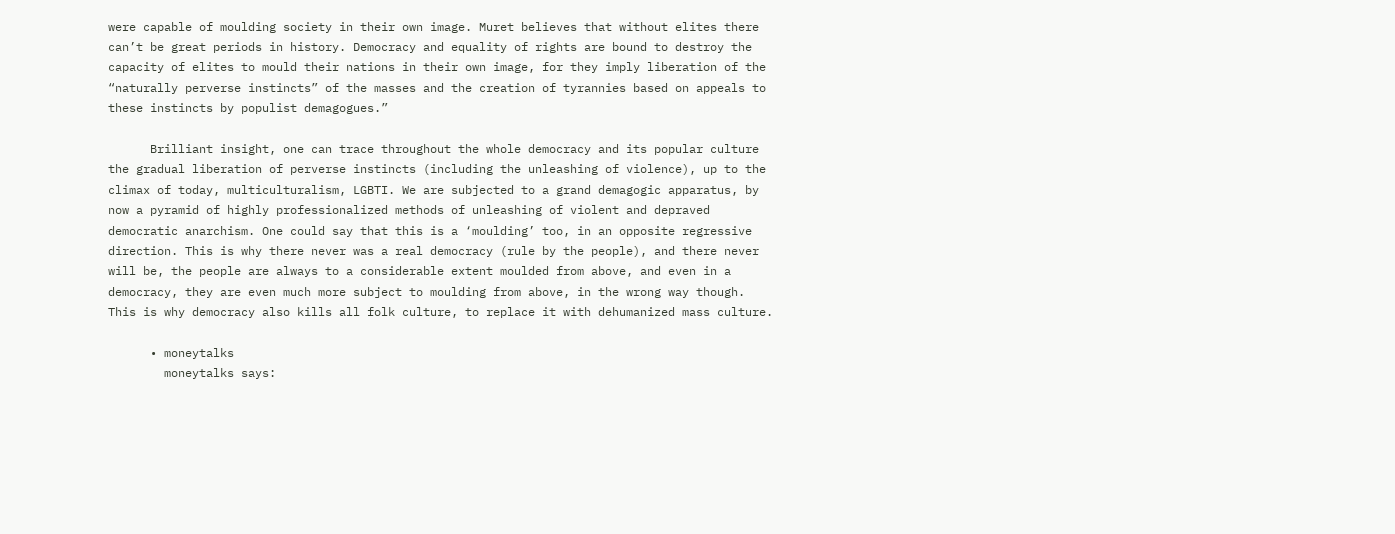were capable of moulding society in their own image. Muret believes that without elites there can’t be great periods in history. Democracy and equality of rights are bound to destroy the capacity of elites to mould their nations in their own image, for they imply liberation of the “naturally perverse instincts” of the masses and the creation of tyrannies based on appeals to these instincts by populist demagogues.”

      Brilliant insight, one can trace throughout the whole democracy and its popular culture the gradual liberation of perverse instincts (including the unleashing of violence), up to the climax of today, multiculturalism, LGBTI. We are subjected to a grand demagogic apparatus, by now a pyramid of highly professionalized methods of unleashing of violent and depraved democratic anarchism. One could say that this is a ‘moulding’ too, in an opposite regressive direction. This is why there never was a real democracy (rule by the people), and there never will be, the people are always to a considerable extent moulded from above, and even in a democracy, they are even much more subject to moulding from above, in the wrong way though. This is why democracy also kills all folk culture, to replace it with dehumanized mass culture.

      • moneytalks
        moneytalks says: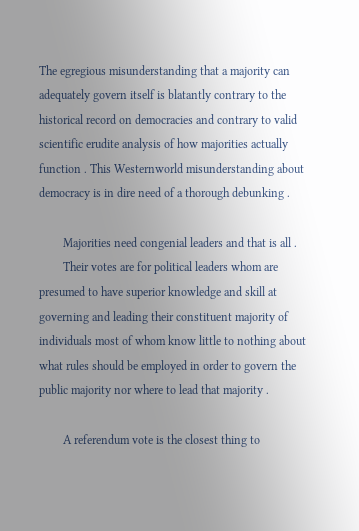The egregious misunderstanding that a majority can adequately govern itself is blatantly contrary to the historical record on democracies and contrary to valid scientific erudite analysis of how majorities actually function . This Westernworld misunderstanding about democracy is in dire need of a thorough debunking .

        Majorities need congenial leaders and that is all .
        Their votes are for political leaders whom are presumed to have superior knowledge and skill at governing and leading their constituent majority of individuals most of whom know little to nothing about what rules should be employed in order to govern the public majority nor where to lead that majority .

        A referendum vote is the closest thing to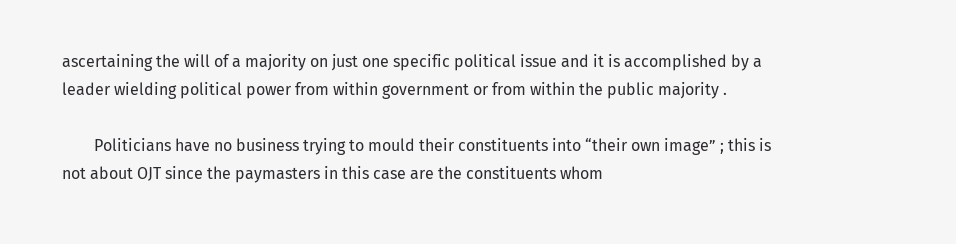ascertaining the will of a majority on just one specific political issue and it is accomplished by a leader wielding political power from within government or from within the public majority .

        Politicians have no business trying to mould their constituents into “their own image” ; this is not about OJT since the paymasters in this case are the constituents whom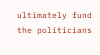ultimately fund the politicians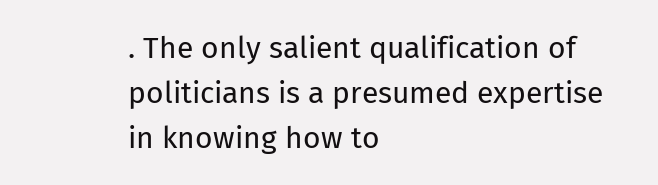. The only salient qualification of politicians is a presumed expertise in knowing how to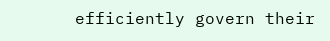efficiently govern their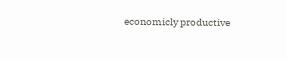economicly productive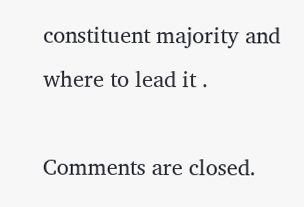constituent majority and where to lead it .

Comments are closed.